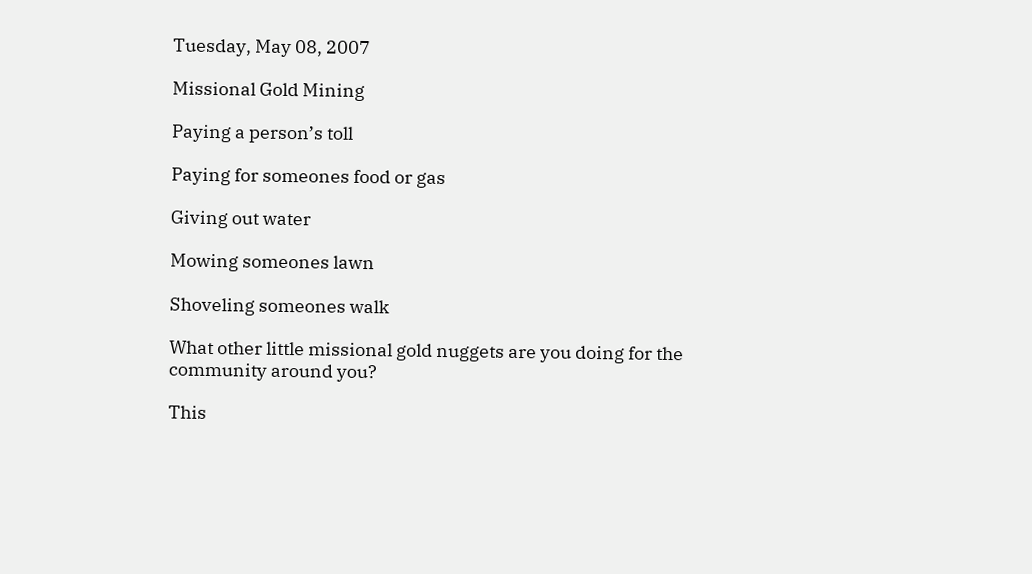Tuesday, May 08, 2007

Missional Gold Mining

Paying a person’s toll

Paying for someones food or gas

Giving out water

Mowing someones lawn

Shoveling someones walk

What other little missional gold nuggets are you doing for the community around you?

This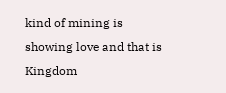kind of mining is showing love and that is Kingdom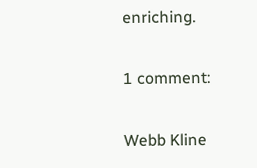enriching.

1 comment:

Webb Kline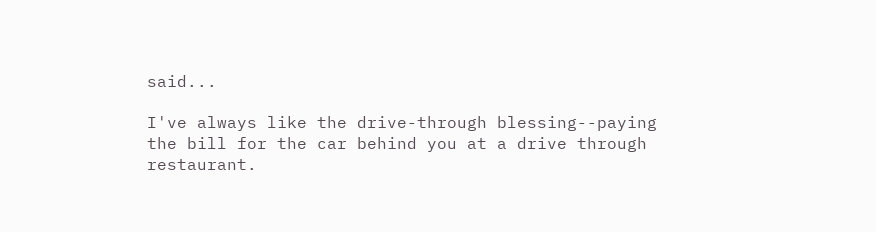said...

I've always like the drive-through blessing--paying the bill for the car behind you at a drive through restaurant.